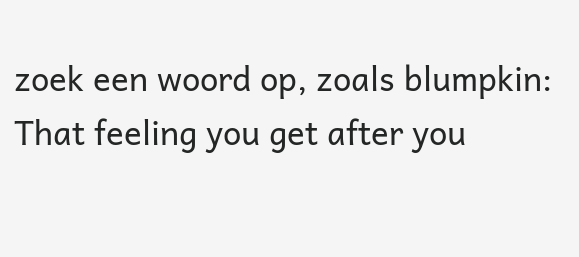zoek een woord op, zoals blumpkin:
That feeling you get after you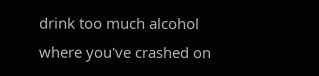drink too much alcohol where you've crashed on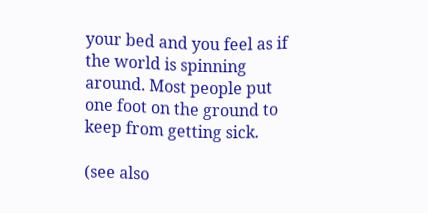your bed and you feel as if the world is spinning around. Most people put one foot on the ground to keep from getting sick.

(see also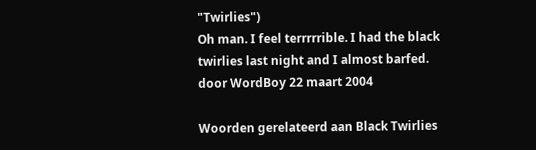"Twirlies")
Oh man. I feel terrrrrible. I had the black twirlies last night and I almost barfed.
door WordBoy 22 maart 2004

Woorden gerelateerd aan Black Twirlies